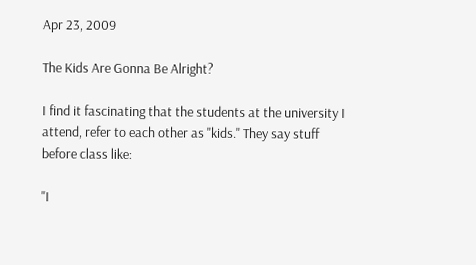Apr 23, 2009

The Kids Are Gonna Be Alright?

I find it fascinating that the students at the university I attend, refer to each other as "kids." They say stuff before class like:

"I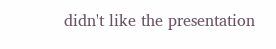didn't like the presentation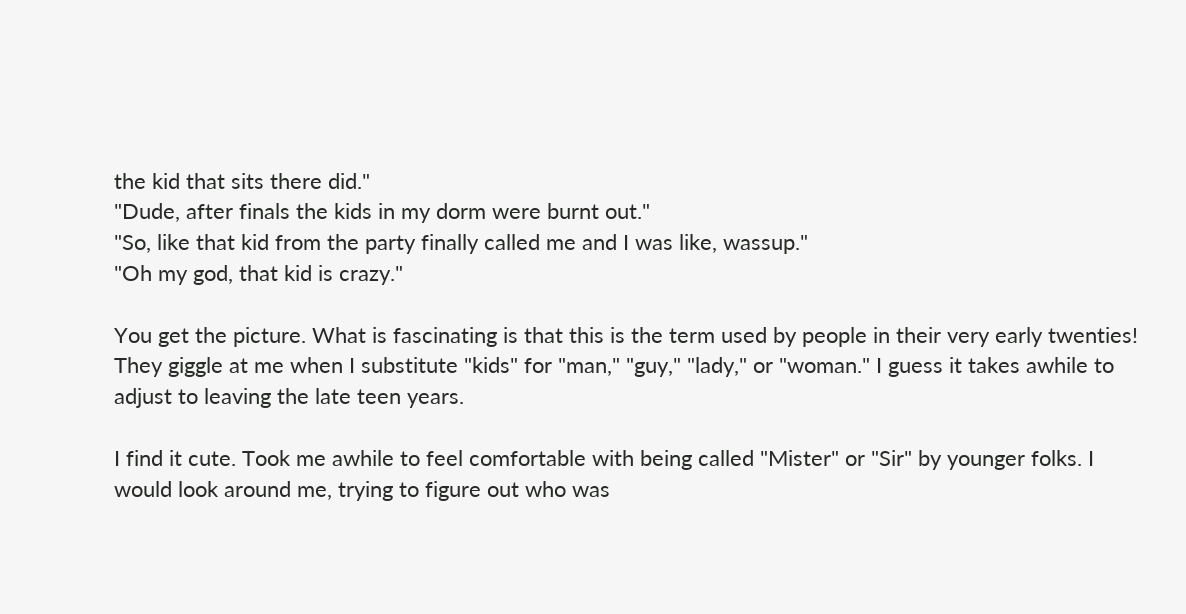the kid that sits there did."
"Dude, after finals the kids in my dorm were burnt out."
"So, like that kid from the party finally called me and I was like, wassup."
"Oh my god, that kid is crazy."

You get the picture. What is fascinating is that this is the term used by people in their very early twenties! They giggle at me when I substitute "kids" for "man," "guy," "lady," or "woman." I guess it takes awhile to adjust to leaving the late teen years.

I find it cute. Took me awhile to feel comfortable with being called "Mister" or "Sir" by younger folks. I would look around me, trying to figure out who was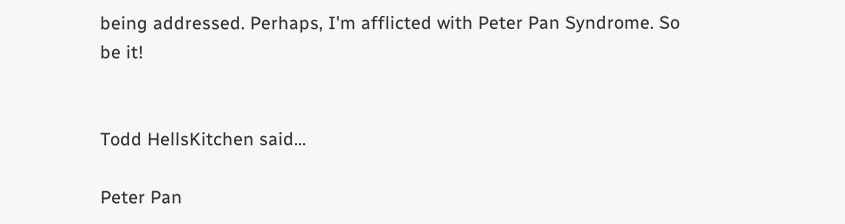being addressed. Perhaps, I'm afflicted with Peter Pan Syndrome. So be it!


Todd HellsKitchen said...

Peter Pan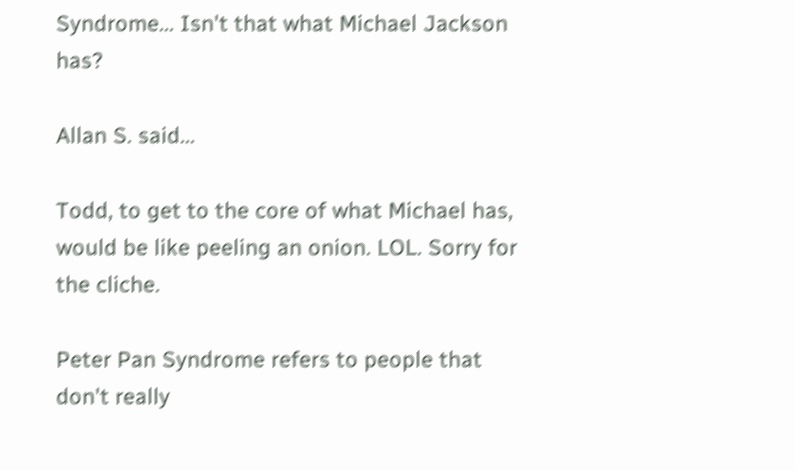Syndrome... Isn't that what Michael Jackson has?

Allan S. said...

Todd, to get to the core of what Michael has, would be like peeling an onion. LOL. Sorry for the cliche.

Peter Pan Syndrome refers to people that don't really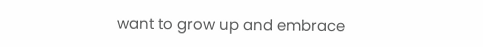want to grow up and embrace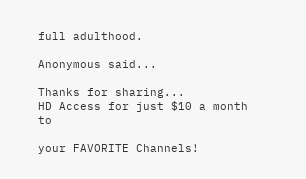full adulthood.

Anonymous said...

Thanks for sharing...
HD Access for just $10 a month to

your FAVORITE Channels!